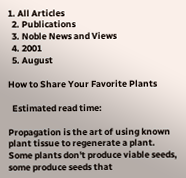1. All Articles
  2. Publications
  3. Noble News and Views
  4. 2001
  5. August

How to Share Your Favorite Plants

  Estimated read time:

Propagation is the art of using known plant tissue to regenerate a plant. Some plants don't produce viable seeds, some produce seeds that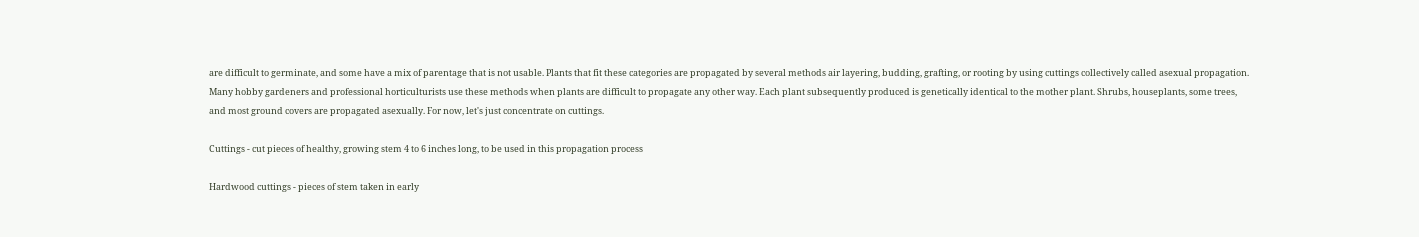are difficult to germinate, and some have a mix of parentage that is not usable. Plants that fit these categories are propagated by several methods air layering, budding, grafting, or rooting by using cuttings collectively called asexual propagation. Many hobby gardeners and professional horticulturists use these methods when plants are difficult to propagate any other way. Each plant subsequently produced is genetically identical to the mother plant. Shrubs, houseplants, some trees, and most ground covers are propagated asexually. For now, let's just concentrate on cuttings.

Cuttings - cut pieces of healthy, growing stem 4 to 6 inches long, to be used in this propagation process

Hardwood cuttings - pieces of stem taken in early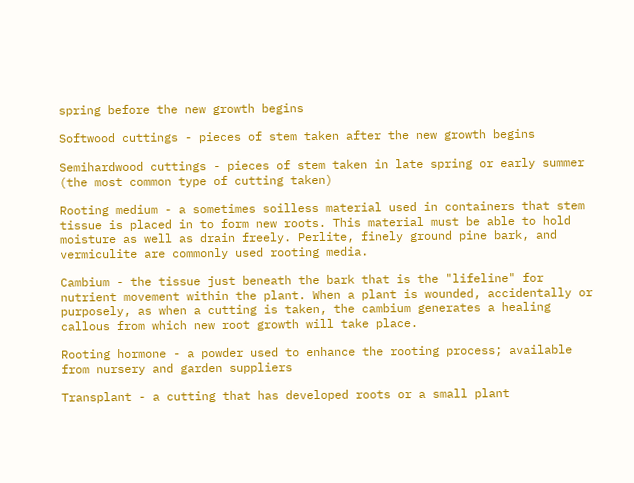spring before the new growth begins

Softwood cuttings - pieces of stem taken after the new growth begins

Semihardwood cuttings - pieces of stem taken in late spring or early summer (the most common type of cutting taken)

Rooting medium - a sometimes soilless material used in containers that stem tissue is placed in to form new roots. This material must be able to hold moisture as well as drain freely. Perlite, finely ground pine bark, and vermiculite are commonly used rooting media.

Cambium - the tissue just beneath the bark that is the "lifeline" for nutrient movement within the plant. When a plant is wounded, accidentally or purposely, as when a cutting is taken, the cambium generates a healing callous from which new root growth will take place.

Rooting hormone - a powder used to enhance the rooting process; available from nursery and garden suppliers

Transplant - a cutting that has developed roots or a small plant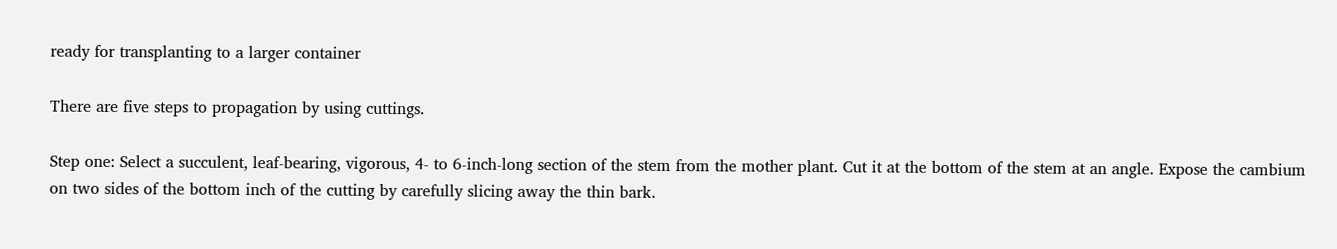ready for transplanting to a larger container

There are five steps to propagation by using cuttings.

Step one: Select a succulent, leaf-bearing, vigorous, 4- to 6-inch-long section of the stem from the mother plant. Cut it at the bottom of the stem at an angle. Expose the cambium on two sides of the bottom inch of the cutting by carefully slicing away the thin bark.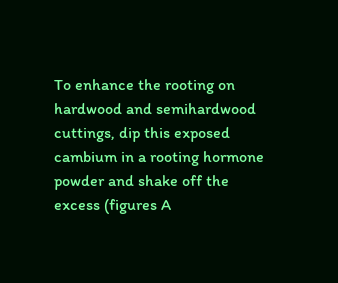To enhance the rooting on hardwood and semihardwood cuttings, dip this exposed cambium in a rooting hormone powder and shake off the excess (figures A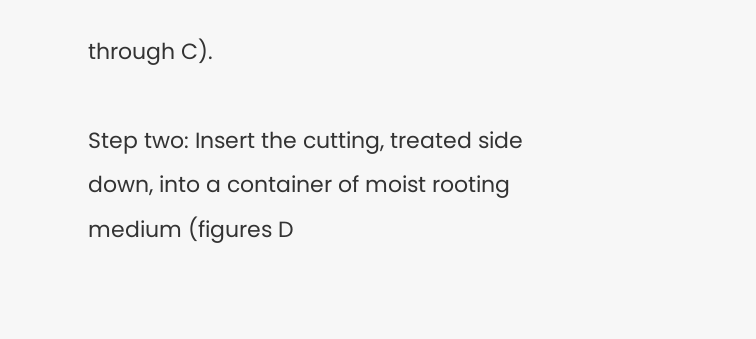through C).

Step two: Insert the cutting, treated side down, into a container of moist rooting medium (figures D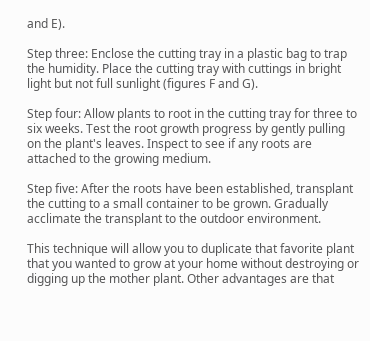and E).

Step three: Enclose the cutting tray in a plastic bag to trap the humidity. Place the cutting tray with cuttings in bright light but not full sunlight (figures F and G).

Step four: Allow plants to root in the cutting tray for three to six weeks. Test the root growth progress by gently pulling on the plant's leaves. Inspect to see if any roots are attached to the growing medium.

Step five: After the roots have been established, transplant the cutting to a small container to be grown. Gradually acclimate the transplant to the outdoor environment.

This technique will allow you to duplicate that favorite plant that you wanted to grow at your home without destroying or digging up the mother plant. Other advantages are that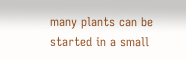many plants can be started in a small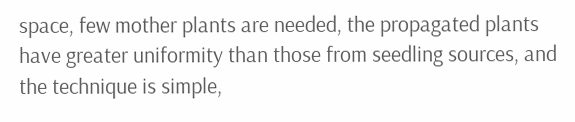space, few mother plants are needed, the propagated plants have greater uniformity than those from seedling sources, and the technique is simple,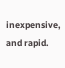inexpensive, and rapid.